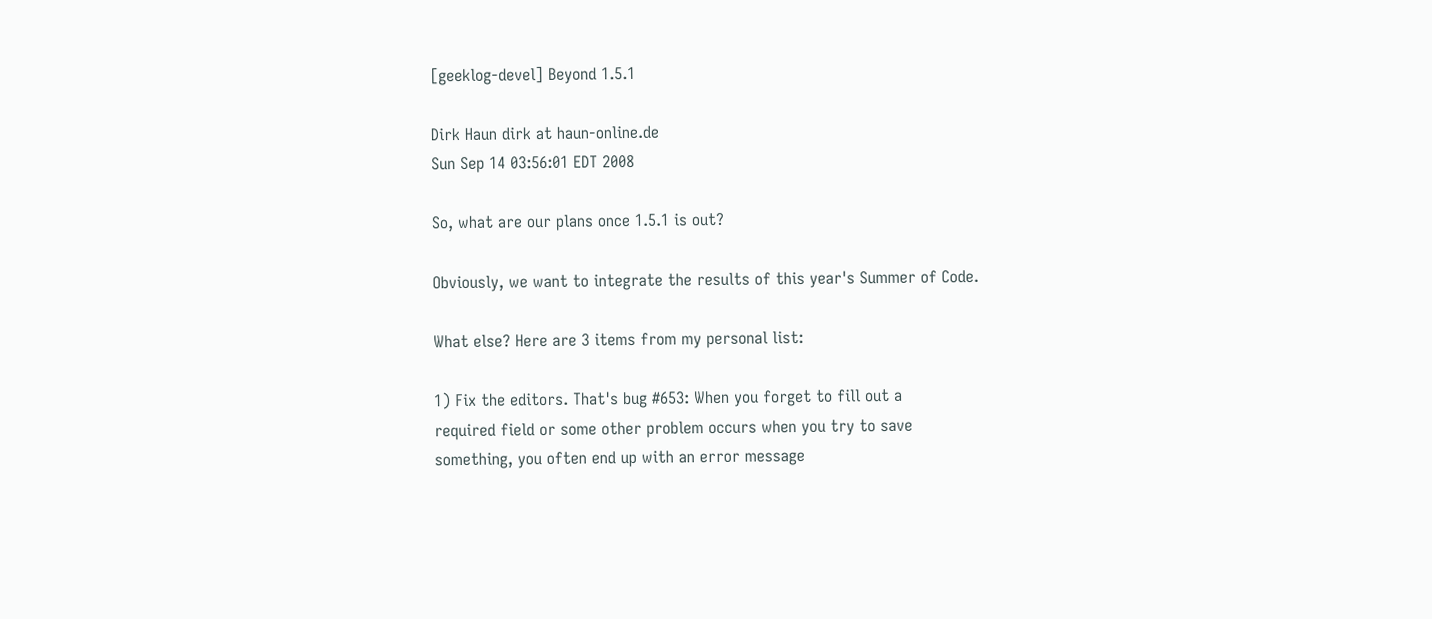[geeklog-devel] Beyond 1.5.1

Dirk Haun dirk at haun-online.de
Sun Sep 14 03:56:01 EDT 2008

So, what are our plans once 1.5.1 is out?

Obviously, we want to integrate the results of this year's Summer of Code.

What else? Here are 3 items from my personal list:

1) Fix the editors. That's bug #653: When you forget to fill out a
required field or some other problem occurs when you try to save
something, you often end up with an error message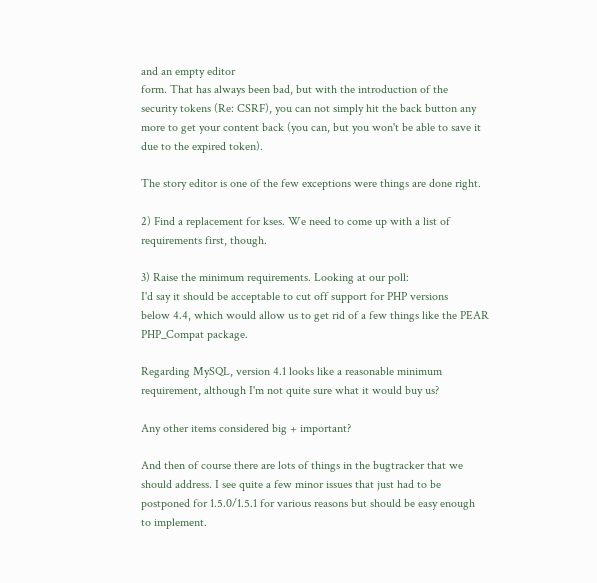and an empty editor
form. That has always been bad, but with the introduction of the
security tokens (Re: CSRF), you can not simply hit the back button any
more to get your content back (you can, but you won't be able to save it
due to the expired token).

The story editor is one of the few exceptions were things are done right.

2) Find a replacement for kses. We need to come up with a list of
requirements first, though.

3) Raise the minimum requirements. Looking at our poll:
I'd say it should be acceptable to cut off support for PHP versions
below 4.4, which would allow us to get rid of a few things like the PEAR
PHP_Compat package.

Regarding MySQL, version 4.1 looks like a reasonable minimum
requirement, although I'm not quite sure what it would buy us?

Any other items considered big + important?

And then of course there are lots of things in the bugtracker that we
should address. I see quite a few minor issues that just had to be
postponed for 1.5.0/1.5.1 for various reasons but should be easy enough
to implement.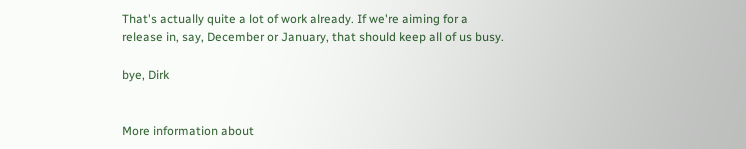That's actually quite a lot of work already. If we're aiming for a
release in, say, December or January, that should keep all of us busy.

bye, Dirk


More information about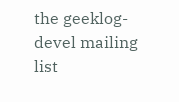the geeklog-devel mailing list